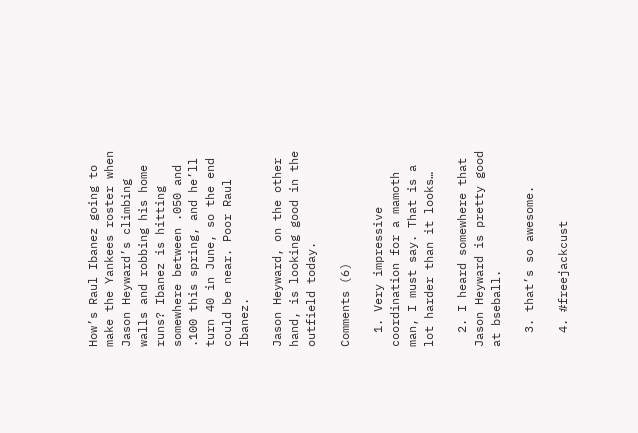How’s Raul Ibanez going to make the Yankees roster when Jason Heyward’s climbing walls and robbing his home runs? Ibanez is hitting somewhere between .050 and .100 this spring, and he’ll turn 40 in June, so the end could be near. Poor Raul Ibanez.

Jason Heyward, on the other hand, is looking good in the outfield today.

Comments (6)

  1. Very impressive coordination for a mamoth man, I must say. That is a lot harder than it looks…

  2. I heard somewhere that Jason Heyward is pretty good at bseball.

  3. that’s so awesome.

  4. #freejackcust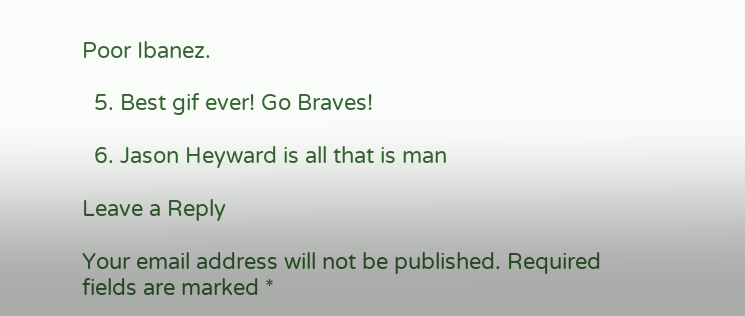Poor Ibanez.

  5. Best gif ever! Go Braves!

  6. Jason Heyward is all that is man

Leave a Reply

Your email address will not be published. Required fields are marked *